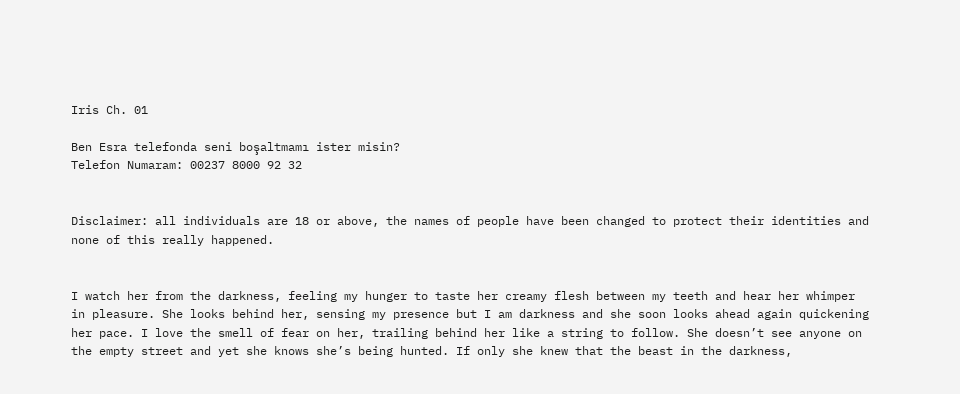Iris Ch. 01

Ben Esra telefonda seni boşaltmamı ister misin?
Telefon Numaram: 00237 8000 92 32


Disclaimer: all individuals are 18 or above, the names of people have been changed to protect their identities and none of this really happened.


I watch her from the darkness, feeling my hunger to taste her creamy flesh between my teeth and hear her whimper in pleasure. She looks behind her, sensing my presence but I am darkness and she soon looks ahead again quickening her pace. I love the smell of fear on her, trailing behind her like a string to follow. She doesn’t see anyone on the empty street and yet she knows she’s being hunted. If only she knew that the beast in the darkness,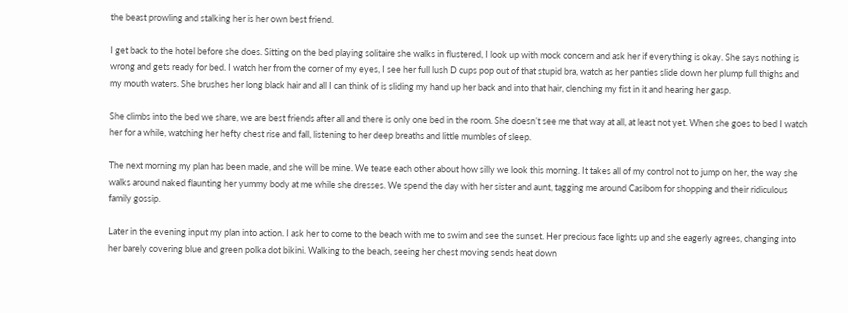the beast prowling and stalking her is her own best friend.

I get back to the hotel before she does. Sitting on the bed playing solitaire she walks in flustered, I look up with mock concern and ask her if everything is okay. She says nothing is wrong and gets ready for bed. I watch her from the corner of my eyes, I see her full lush D cups pop out of that stupid bra, watch as her panties slide down her plump full thighs and my mouth waters. She brushes her long black hair and all I can think of is sliding my hand up her back and into that hair, clenching my fist in it and hearing her gasp.

She climbs into the bed we share, we are best friends after all and there is only one bed in the room. She doesn’t see me that way at all, at least not yet. When she goes to bed I watch her for a while, watching her hefty chest rise and fall, listening to her deep breaths and little mumbles of sleep.

The next morning my plan has been made, and she will be mine. We tease each other about how silly we look this morning. It takes all of my control not to jump on her, the way she walks around naked flaunting her yummy body at me while she dresses. We spend the day with her sister and aunt, tagging me around Casibom for shopping and their ridiculous family gossip.

Later in the evening input my plan into action. I ask her to come to the beach with me to swim and see the sunset. Her precious face lights up and she eagerly agrees, changing into her barely covering blue and green polka dot bikini. Walking to the beach, seeing her chest moving sends heat down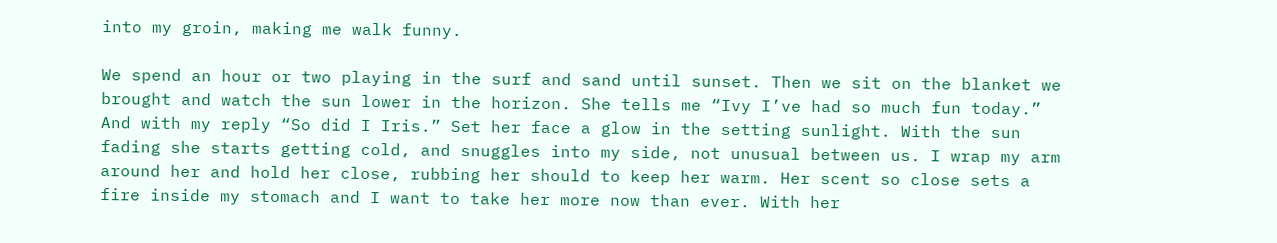into my groin, making me walk funny.

We spend an hour or two playing in the surf and sand until sunset. Then we sit on the blanket we brought and watch the sun lower in the horizon. She tells me “Ivy I’ve had so much fun today.” And with my reply “So did I Iris.” Set her face a glow in the setting sunlight. With the sun fading she starts getting cold, and snuggles into my side, not unusual between us. I wrap my arm around her and hold her close, rubbing her should to keep her warm. Her scent so close sets a fire inside my stomach and I want to take her more now than ever. With her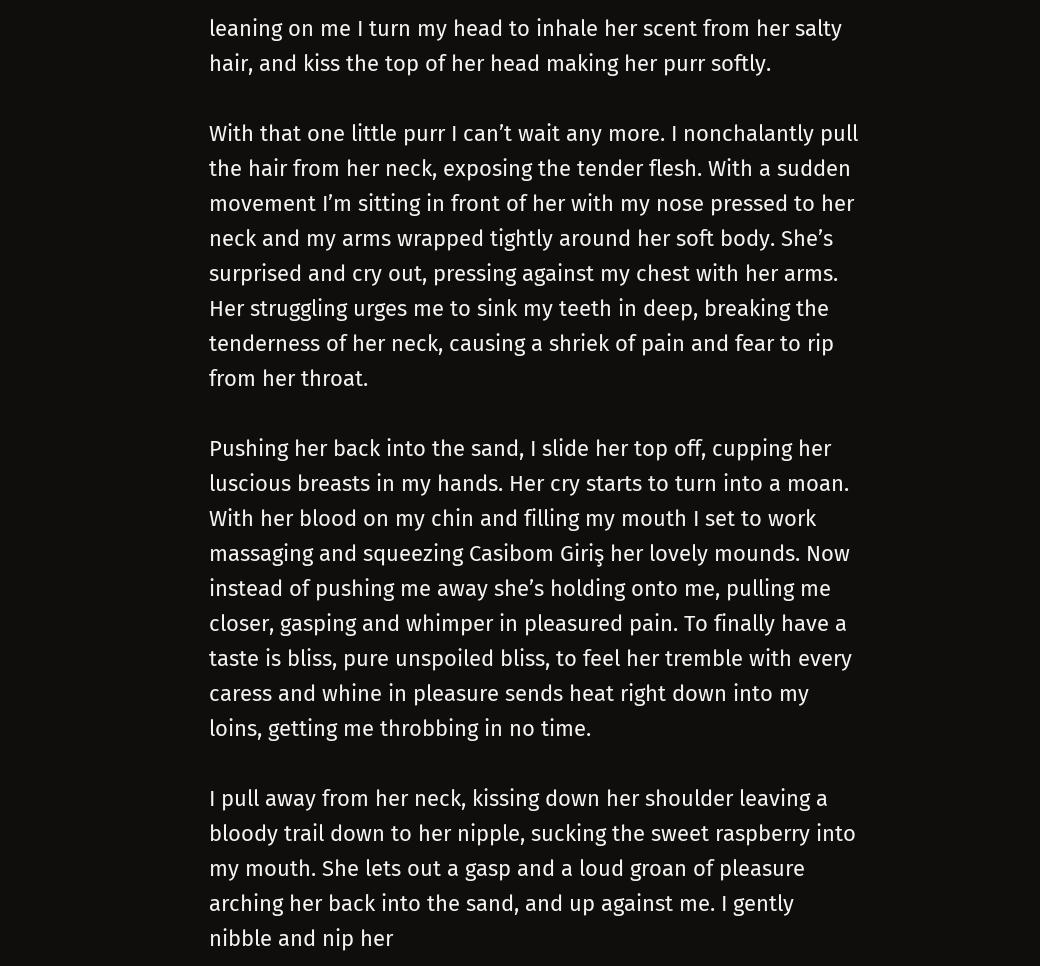leaning on me I turn my head to inhale her scent from her salty hair, and kiss the top of her head making her purr softly.

With that one little purr I can’t wait any more. I nonchalantly pull the hair from her neck, exposing the tender flesh. With a sudden movement I’m sitting in front of her with my nose pressed to her neck and my arms wrapped tightly around her soft body. She’s surprised and cry out, pressing against my chest with her arms. Her struggling urges me to sink my teeth in deep, breaking the tenderness of her neck, causing a shriek of pain and fear to rip from her throat.

Pushing her back into the sand, I slide her top off, cupping her luscious breasts in my hands. Her cry starts to turn into a moan. With her blood on my chin and filling my mouth I set to work massaging and squeezing Casibom Giriş her lovely mounds. Now instead of pushing me away she’s holding onto me, pulling me closer, gasping and whimper in pleasured pain. To finally have a taste is bliss, pure unspoiled bliss, to feel her tremble with every caress and whine in pleasure sends heat right down into my loins, getting me throbbing in no time.

I pull away from her neck, kissing down her shoulder leaving a bloody trail down to her nipple, sucking the sweet raspberry into my mouth. She lets out a gasp and a loud groan of pleasure arching her back into the sand, and up against me. I gently nibble and nip her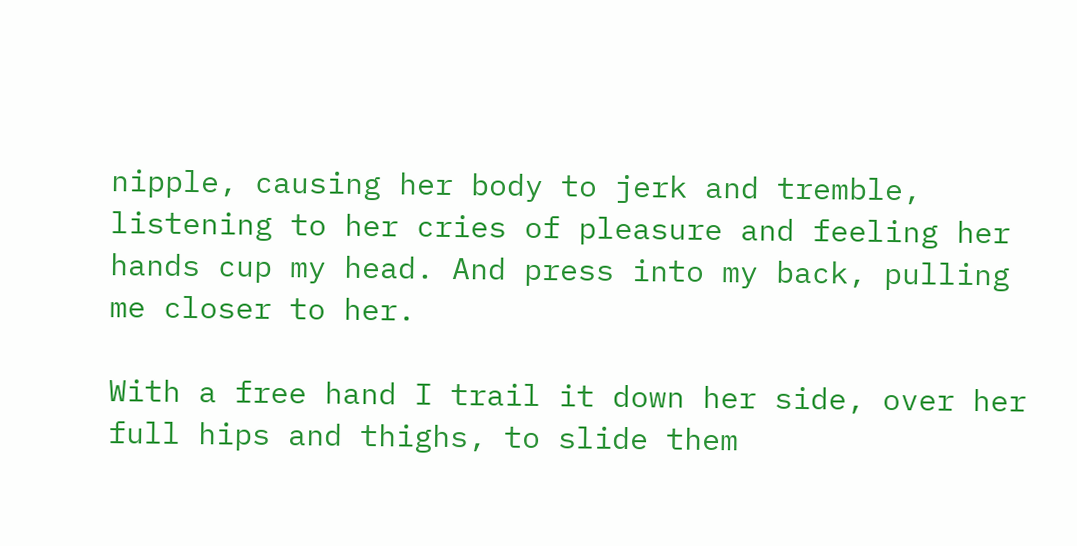nipple, causing her body to jerk and tremble, listening to her cries of pleasure and feeling her hands cup my head. And press into my back, pulling me closer to her.

With a free hand I trail it down her side, over her full hips and thighs, to slide them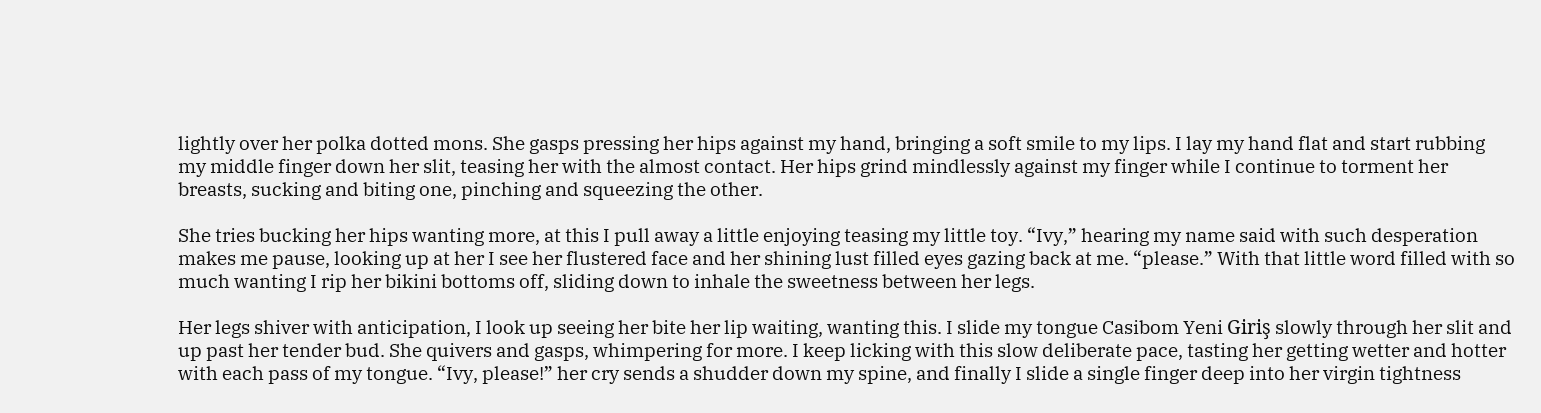lightly over her polka dotted mons. She gasps pressing her hips against my hand, bringing a soft smile to my lips. I lay my hand flat and start rubbing my middle finger down her slit, teasing her with the almost contact. Her hips grind mindlessly against my finger while I continue to torment her breasts, sucking and biting one, pinching and squeezing the other.

She tries bucking her hips wanting more, at this I pull away a little enjoying teasing my little toy. “Ivy,” hearing my name said with such desperation makes me pause, looking up at her I see her flustered face and her shining lust filled eyes gazing back at me. “please.” With that little word filled with so much wanting I rip her bikini bottoms off, sliding down to inhale the sweetness between her legs.

Her legs shiver with anticipation, I look up seeing her bite her lip waiting, wanting this. I slide my tongue Casibom Yeni Giriş slowly through her slit and up past her tender bud. She quivers and gasps, whimpering for more. I keep licking with this slow deliberate pace, tasting her getting wetter and hotter with each pass of my tongue. “Ivy, please!” her cry sends a shudder down my spine, and finally I slide a single finger deep into her virgin tightness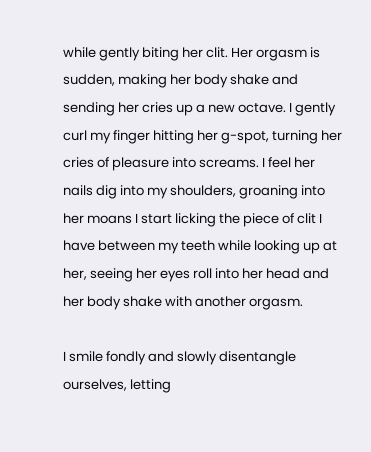while gently biting her clit. Her orgasm is sudden, making her body shake and sending her cries up a new octave. I gently curl my finger hitting her g-spot, turning her cries of pleasure into screams. I feel her nails dig into my shoulders, groaning into her moans I start licking the piece of clit I have between my teeth while looking up at her, seeing her eyes roll into her head and her body shake with another orgasm.

I smile fondly and slowly disentangle ourselves, letting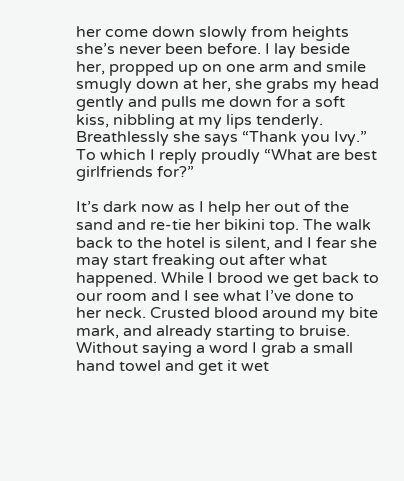her come down slowly from heights she’s never been before. I lay beside her, propped up on one arm and smile smugly down at her, she grabs my head gently and pulls me down for a soft kiss, nibbling at my lips tenderly. Breathlessly she says “Thank you Ivy.” To which I reply proudly “What are best girlfriends for?”

It’s dark now as I help her out of the sand and re-tie her bikini top. The walk back to the hotel is silent, and I fear she may start freaking out after what happened. While I brood we get back to our room and I see what I’ve done to her neck. Crusted blood around my bite mark, and already starting to bruise. Without saying a word I grab a small hand towel and get it wet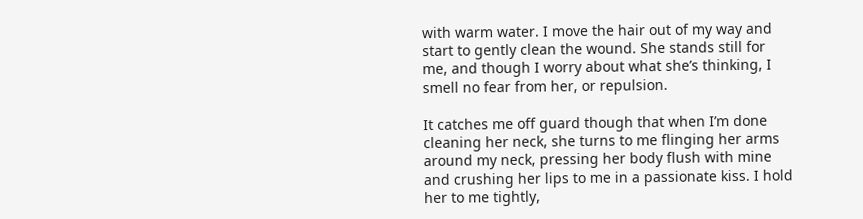with warm water. I move the hair out of my way and start to gently clean the wound. She stands still for me, and though I worry about what she’s thinking, I smell no fear from her, or repulsion.

It catches me off guard though that when I’m done cleaning her neck, she turns to me flinging her arms around my neck, pressing her body flush with mine and crushing her lips to me in a passionate kiss. I hold her to me tightly,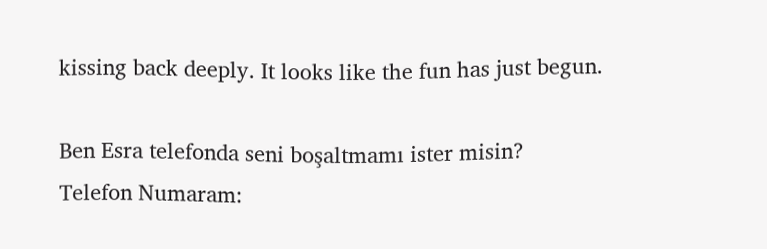kissing back deeply. It looks like the fun has just begun.

Ben Esra telefonda seni boşaltmamı ister misin?
Telefon Numaram: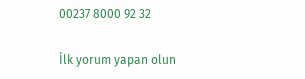00237 8000 92 32

İlk yorum yapan olun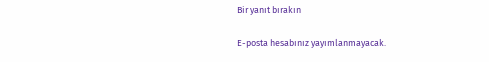Bir yanıt bırakın

E-posta hesabınız yayımlanmayacak.